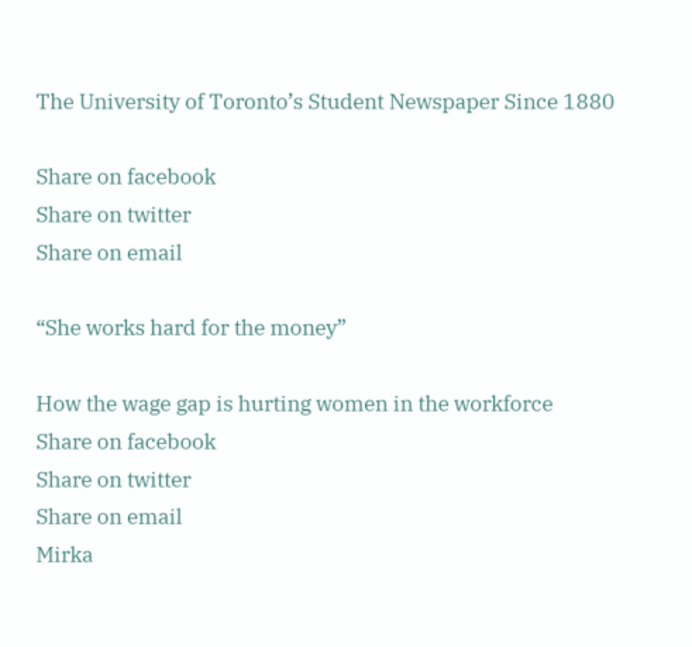The University of Toronto’s Student Newspaper Since 1880

Share on facebook
Share on twitter
Share on email

“She works hard for the money”

How the wage gap is hurting women in the workforce
Share on facebook
Share on twitter
Share on email
Mirka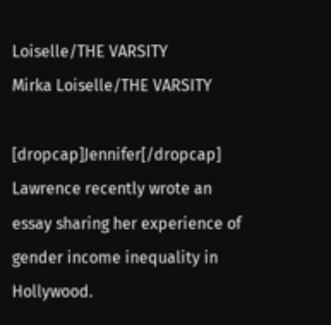Loiselle/THE VARSITY
Mirka Loiselle/THE VARSITY

[dropcap]Jennifer[/dropcap] Lawrence recently wrote an essay sharing her experience of gender income inequality in Hollywood.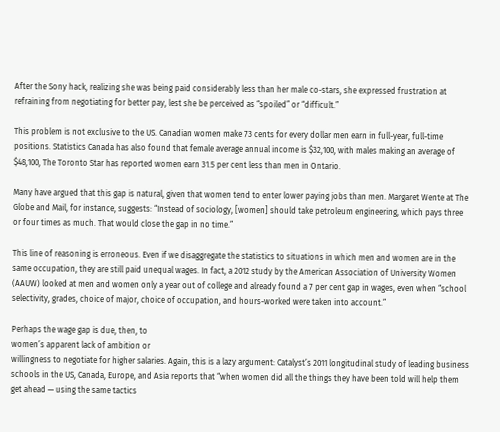After the Sony hack, realizing she was being paid considerably less than her male co-stars, she expressed frustration at refraining from negotiating for better pay, lest she be perceived as “spoiled” or “difficult.”

This problem is not exclusive to the US. Canadian women make 73 cents for every dollar men earn in full-year, full-time positions. Statistics Canada has also found that female average annual income is $32,100, with males making an average of $48,100, The Toronto Star has reported women earn 31.5 per cent less than men in Ontario.

Many have argued that this gap is natural, given that women tend to enter lower paying jobs than men. Margaret Wente at The Globe and Mail, for instance, suggests: “Instead of sociology, [women] should take petroleum engineering, which pays three or four times as much. That would close the gap in no time.”

This line of reasoning is erroneous. Even if we disaggregate the statistics to situations in which men and women are in the same occupation, they are still paid unequal wages. In fact, a 2012 study by the American Association of University Women (AAUW) looked at men and women only a year out of college and already found a 7 per cent gap in wages, even when “school selectivity, grades, choice of major, choice of occupation, and hours-worked were taken into account.”

Perhaps the wage gap is due, then, to
women’s apparent lack of ambition or
willingness to negotiate for higher salaries. Again, this is a lazy argument: Catalyst’s 2011 longitudinal study of leading business schools in the US, Canada, Europe, and Asia reports that “when women did all the things they have been told will help them get ahead — using the same tactics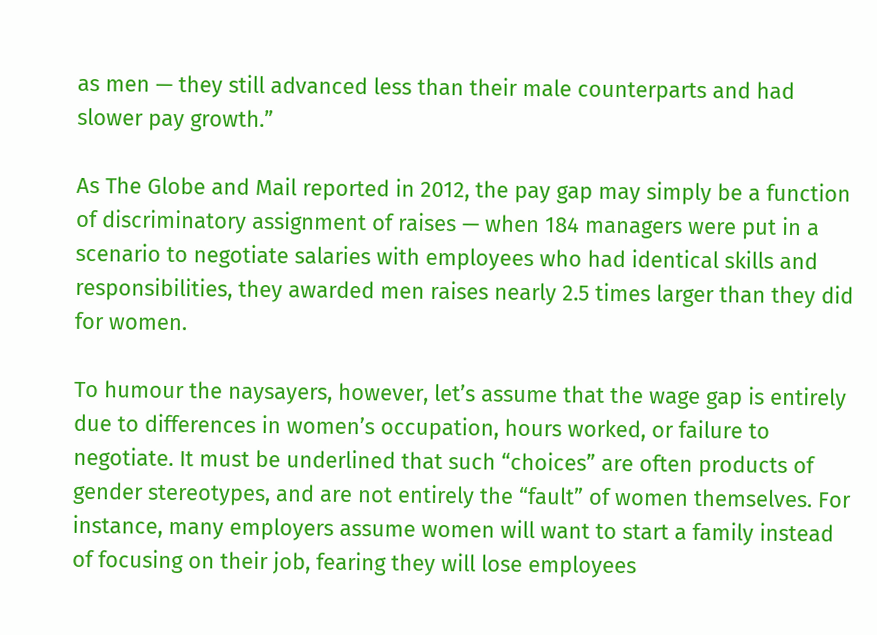as men — they still advanced less than their male counterparts and had slower pay growth.”

As The Globe and Mail reported in 2012, the pay gap may simply be a function of discriminatory assignment of raises — when 184 managers were put in a scenario to negotiate salaries with employees who had identical skills and responsibilities, they awarded men raises nearly 2.5 times larger than they did for women.

To humour the naysayers, however, let’s assume that the wage gap is entirely due to differences in women’s occupation, hours worked, or failure to negotiate. It must be underlined that such “choices” are often products of gender stereotypes, and are not entirely the “fault” of women themselves. For instance, many employers assume women will want to start a family instead of focusing on their job, fearing they will lose employees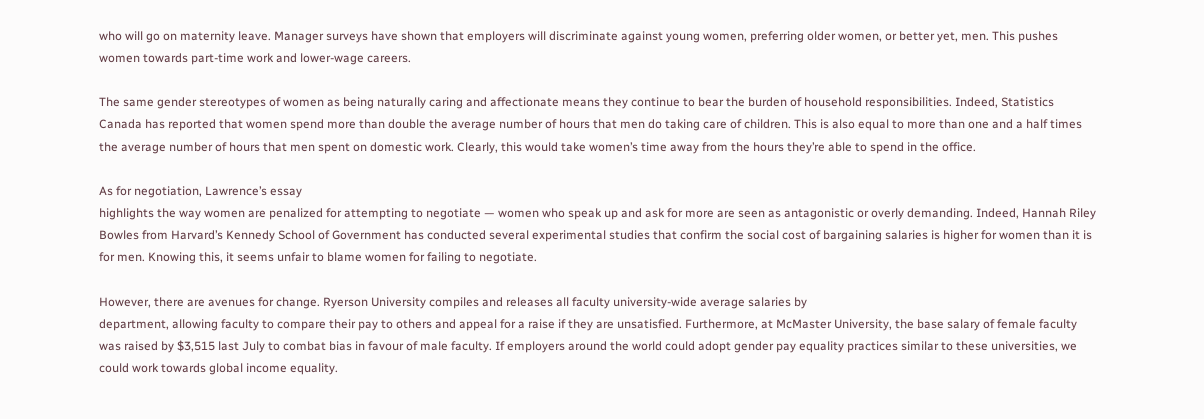who will go on maternity leave. Manager surveys have shown that employers will discriminate against young women, preferring older women, or better yet, men. This pushes women towards part-time work and lower-wage careers.

The same gender stereotypes of women as being naturally caring and affectionate means they continue to bear the burden of household responsibilities. Indeed, Statistics Canada has reported that women spend more than double the average number of hours that men do taking care of children. This is also equal to more than one and a half times the average number of hours that men spent on domestic work. Clearly, this would take women’s time away from the hours they’re able to spend in the office.

As for negotiation, Lawrence’s essay
highlights the way women are penalized for attempting to negotiate — women who speak up and ask for more are seen as antagonistic or overly demanding. Indeed, Hannah Riley Bowles from Harvard’s Kennedy School of Government has conducted several experimental studies that confirm the social cost of bargaining salaries is higher for women than it is for men. Knowing this, it seems unfair to blame women for failing to negotiate.

However, there are avenues for change. Ryerson University compiles and releases all faculty university-wide average salaries by
department, allowing faculty to compare their pay to others and appeal for a raise if they are unsatisfied. Furthermore, at McMaster University, the base salary of female faculty was raised by $3,515 last July to combat bias in favour of male faculty. If employers around the world could adopt gender pay equality practices similar to these universities, we could work towards global income equality.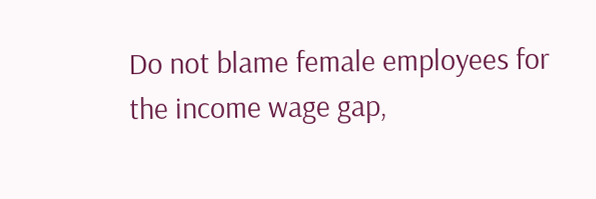Do not blame female employees for the income wage gap,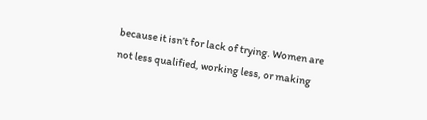because it isn’t for lack of trying. Women are not less qualified, working less, or making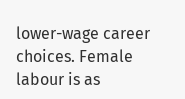lower-wage career choices. Female labour is as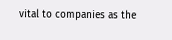vital to companies as the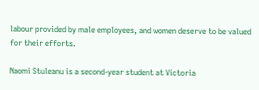labour provided by male employees, and women deserve to be valued for their efforts.

Naomi Stuleanu is a second-year student at Victoria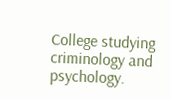College studying criminology and psychology.